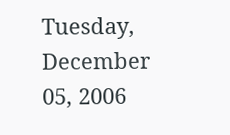Tuesday, December 05, 2006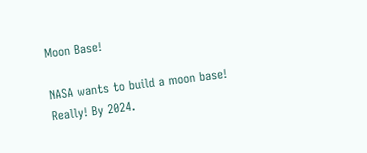Moon Base!

NASA wants to build a moon base! Really! By 2024.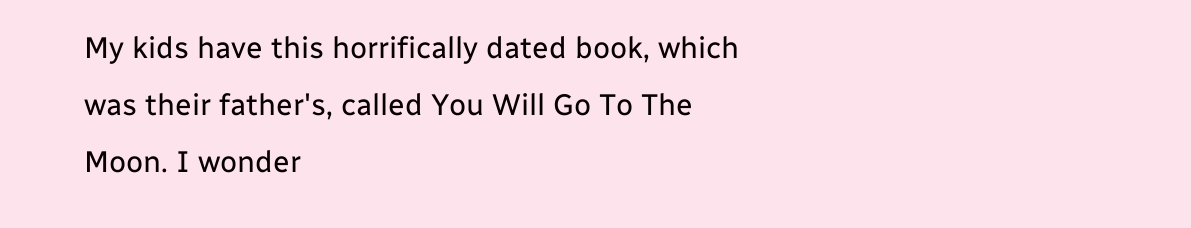My kids have this horrifically dated book, which was their father's, called You Will Go To The Moon. I wonder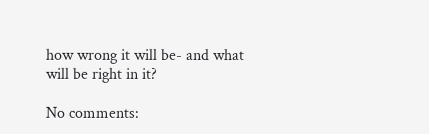how wrong it will be- and what will be right in it?

No comments: